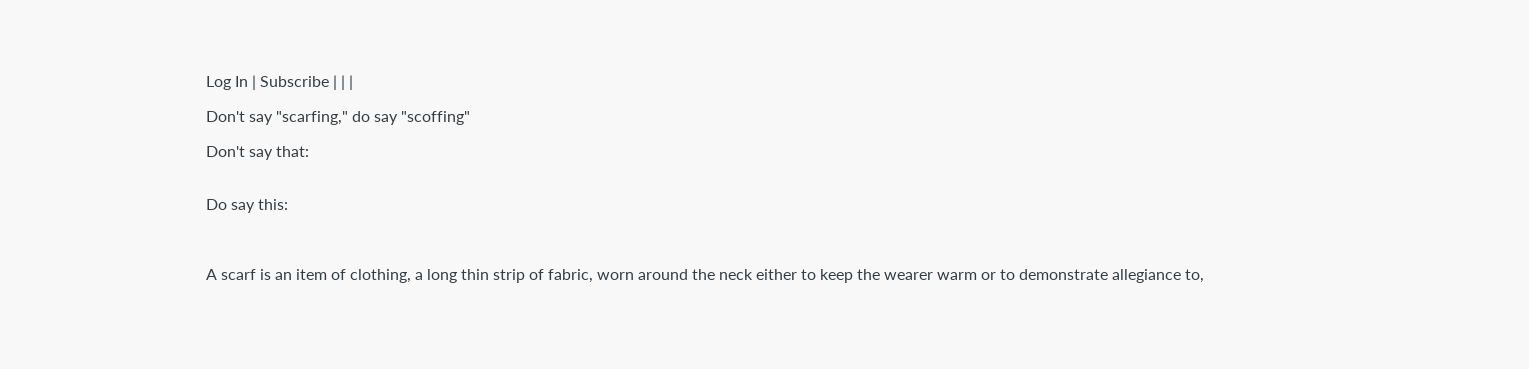Log In | Subscribe | | |

Don't say "scarfing," do say "scoffing"

Don't say that:


Do say this:



A scarf is an item of clothing, a long thin strip of fabric, worn around the neck either to keep the wearer warm or to demonstrate allegiance to,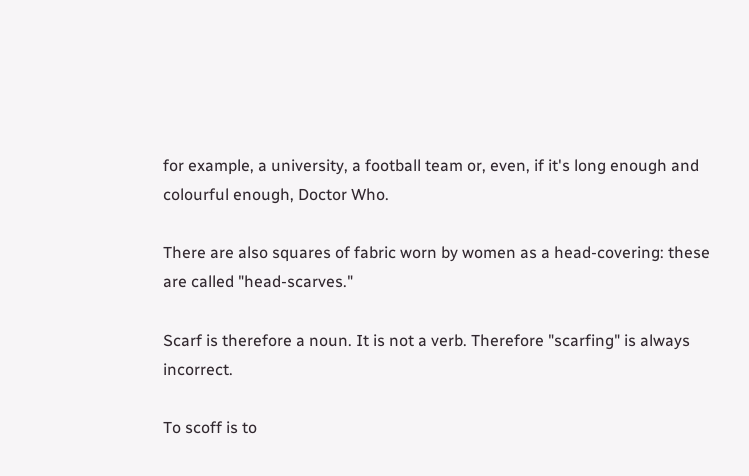for example, a university, a football team or, even, if it's long enough and colourful enough, Doctor Who.

There are also squares of fabric worn by women as a head-covering: these are called "head-scarves."

Scarf is therefore a noun. It is not a verb. Therefore "scarfing" is always incorrect.

To scoff is to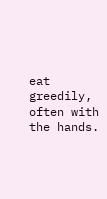eat greedily, often with the hands.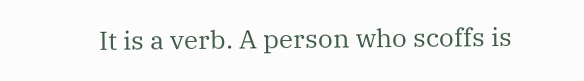It is a verb. A person who scoffs is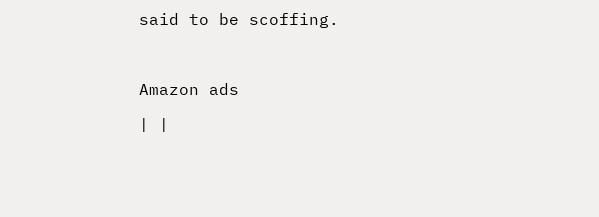said to be scoffing.



Amazon ads

| |